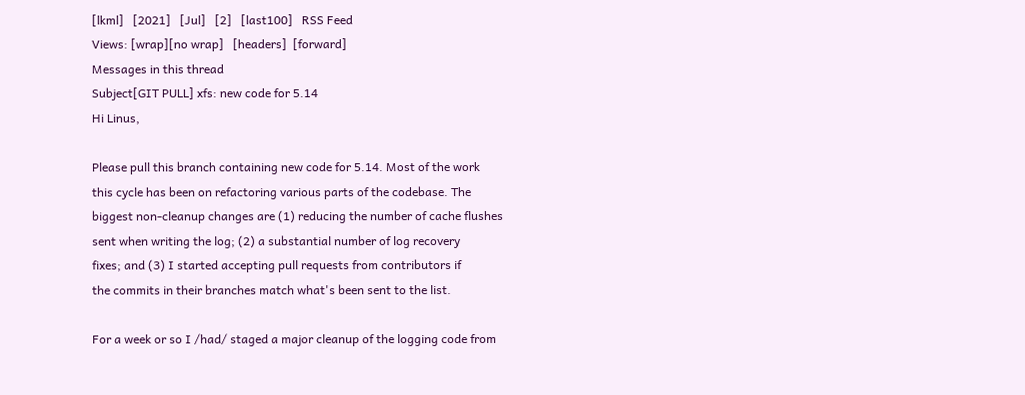[lkml]   [2021]   [Jul]   [2]   [last100]   RSS Feed
Views: [wrap][no wrap]   [headers]  [forward]
Messages in this thread
Subject[GIT PULL] xfs: new code for 5.14
Hi Linus,

Please pull this branch containing new code for 5.14. Most of the work
this cycle has been on refactoring various parts of the codebase. The
biggest non-cleanup changes are (1) reducing the number of cache flushes
sent when writing the log; (2) a substantial number of log recovery
fixes; and (3) I started accepting pull requests from contributors if
the commits in their branches match what's been sent to the list.

For a week or so I /had/ staged a major cleanup of the logging code from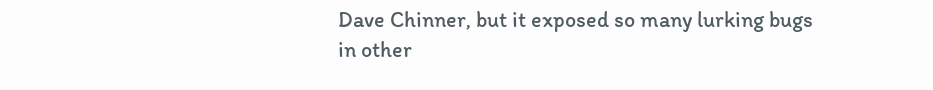Dave Chinner, but it exposed so many lurking bugs in other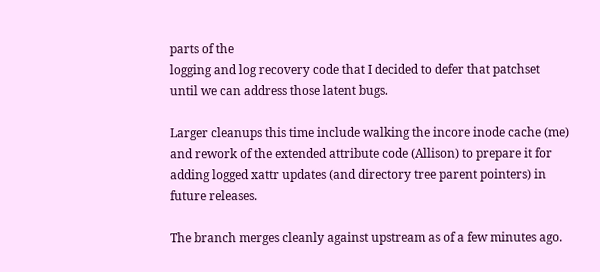parts of the
logging and log recovery code that I decided to defer that patchset
until we can address those latent bugs.

Larger cleanups this time include walking the incore inode cache (me)
and rework of the extended attribute code (Allison) to prepare it for
adding logged xattr updates (and directory tree parent pointers) in
future releases.

The branch merges cleanly against upstream as of a few minutes ago.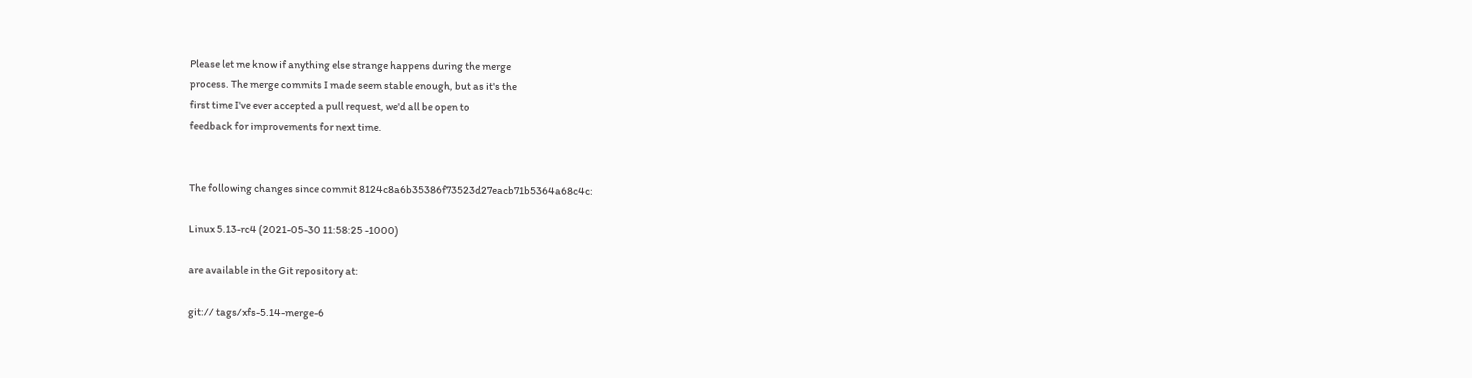Please let me know if anything else strange happens during the merge
process. The merge commits I made seem stable enough, but as it's the
first time I've ever accepted a pull request, we'd all be open to
feedback for improvements for next time.


The following changes since commit 8124c8a6b35386f73523d27eacb71b5364a68c4c:

Linux 5.13-rc4 (2021-05-30 11:58:25 -1000)

are available in the Git repository at:

git:// tags/xfs-5.14-merge-6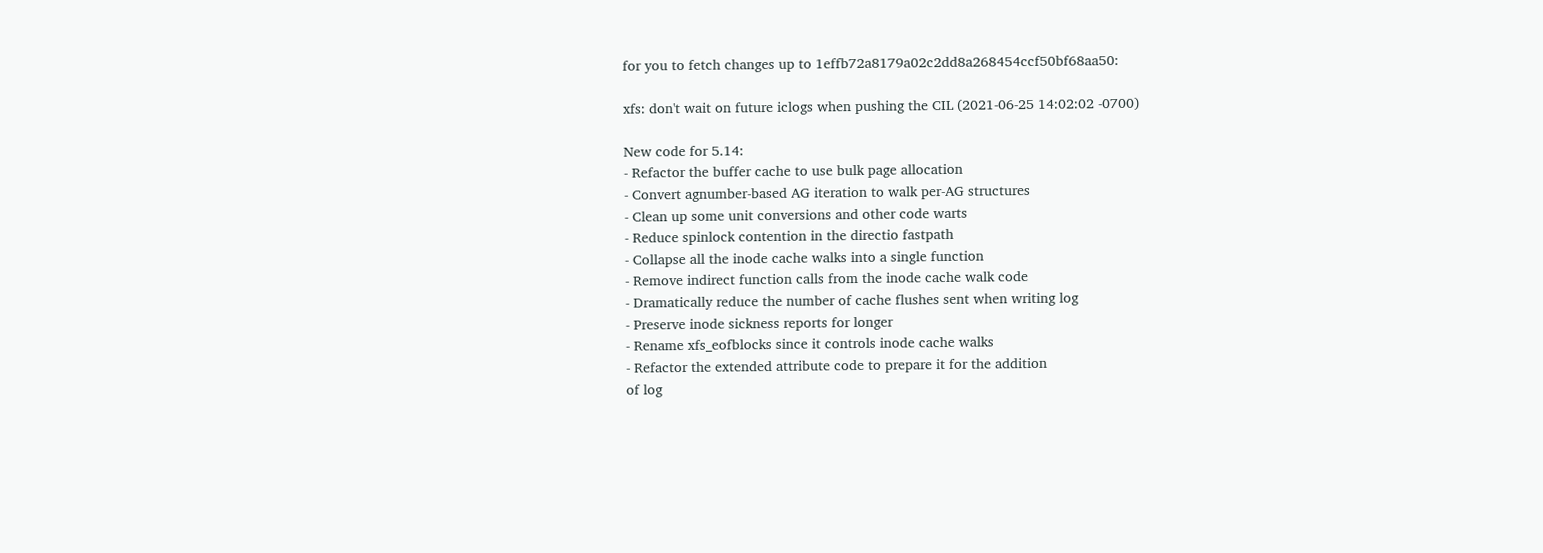for you to fetch changes up to 1effb72a8179a02c2dd8a268454ccf50bf68aa50:

xfs: don't wait on future iclogs when pushing the CIL (2021-06-25 14:02:02 -0700)

New code for 5.14:
- Refactor the buffer cache to use bulk page allocation
- Convert agnumber-based AG iteration to walk per-AG structures
- Clean up some unit conversions and other code warts
- Reduce spinlock contention in the directio fastpath
- Collapse all the inode cache walks into a single function
- Remove indirect function calls from the inode cache walk code
- Dramatically reduce the number of cache flushes sent when writing log
- Preserve inode sickness reports for longer
- Rename xfs_eofblocks since it controls inode cache walks
- Refactor the extended attribute code to prepare it for the addition
of log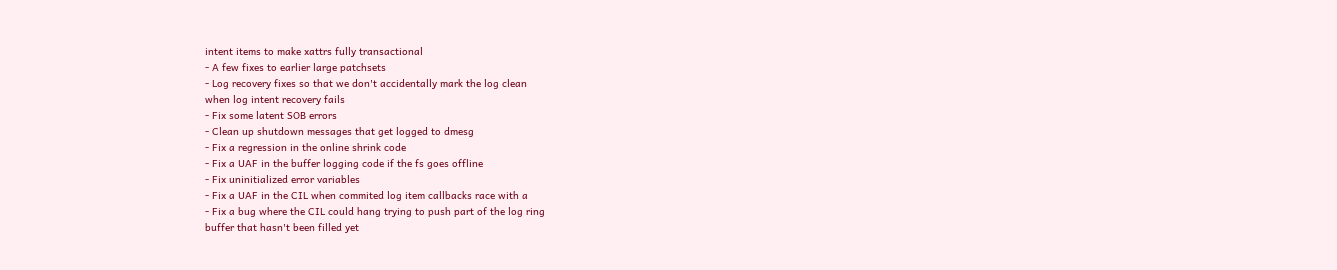intent items to make xattrs fully transactional
- A few fixes to earlier large patchsets
- Log recovery fixes so that we don't accidentally mark the log clean
when log intent recovery fails
- Fix some latent SOB errors
- Clean up shutdown messages that get logged to dmesg
- Fix a regression in the online shrink code
- Fix a UAF in the buffer logging code if the fs goes offline
- Fix uninitialized error variables
- Fix a UAF in the CIL when commited log item callbacks race with a
- Fix a bug where the CIL could hang trying to push part of the log ring
buffer that hasn't been filled yet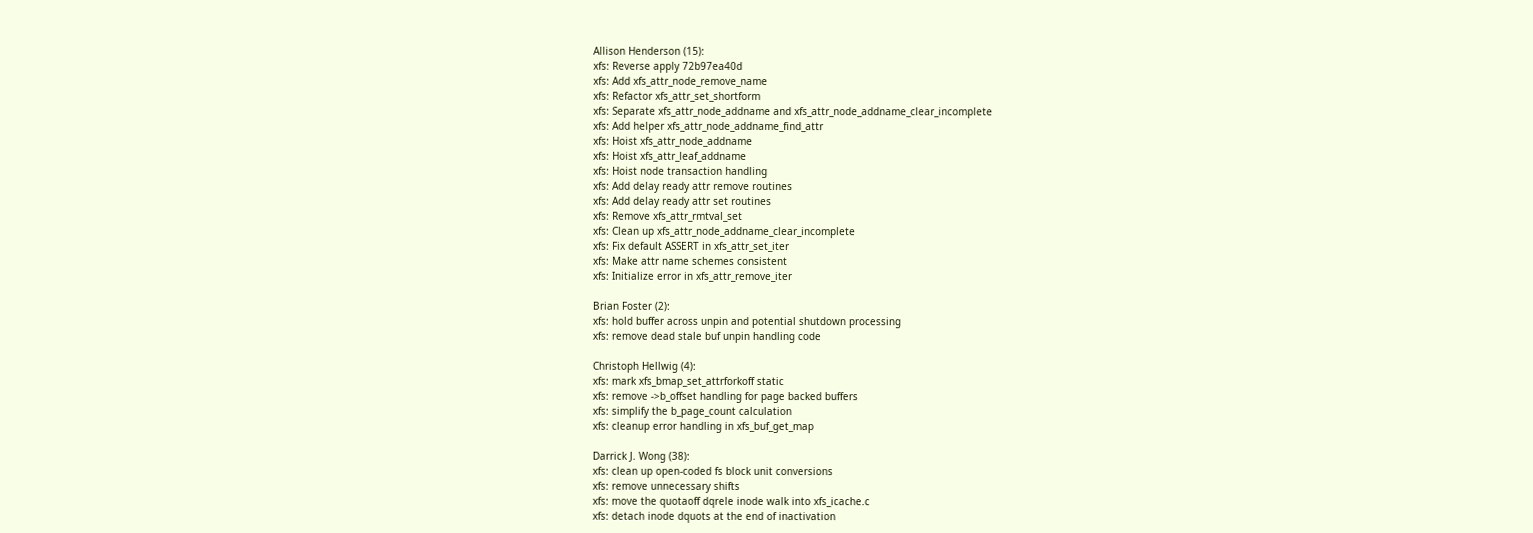Allison Henderson (15):
xfs: Reverse apply 72b97ea40d
xfs: Add xfs_attr_node_remove_name
xfs: Refactor xfs_attr_set_shortform
xfs: Separate xfs_attr_node_addname and xfs_attr_node_addname_clear_incomplete
xfs: Add helper xfs_attr_node_addname_find_attr
xfs: Hoist xfs_attr_node_addname
xfs: Hoist xfs_attr_leaf_addname
xfs: Hoist node transaction handling
xfs: Add delay ready attr remove routines
xfs: Add delay ready attr set routines
xfs: Remove xfs_attr_rmtval_set
xfs: Clean up xfs_attr_node_addname_clear_incomplete
xfs: Fix default ASSERT in xfs_attr_set_iter
xfs: Make attr name schemes consistent
xfs: Initialize error in xfs_attr_remove_iter

Brian Foster (2):
xfs: hold buffer across unpin and potential shutdown processing
xfs: remove dead stale buf unpin handling code

Christoph Hellwig (4):
xfs: mark xfs_bmap_set_attrforkoff static
xfs: remove ->b_offset handling for page backed buffers
xfs: simplify the b_page_count calculation
xfs: cleanup error handling in xfs_buf_get_map

Darrick J. Wong (38):
xfs: clean up open-coded fs block unit conversions
xfs: remove unnecessary shifts
xfs: move the quotaoff dqrele inode walk into xfs_icache.c
xfs: detach inode dquots at the end of inactivation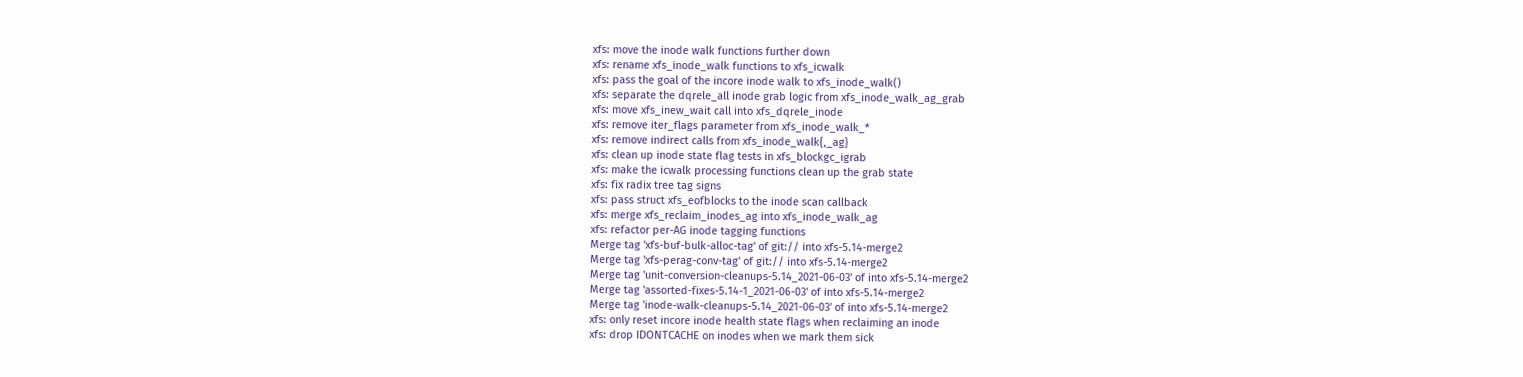xfs: move the inode walk functions further down
xfs: rename xfs_inode_walk functions to xfs_icwalk
xfs: pass the goal of the incore inode walk to xfs_inode_walk()
xfs: separate the dqrele_all inode grab logic from xfs_inode_walk_ag_grab
xfs: move xfs_inew_wait call into xfs_dqrele_inode
xfs: remove iter_flags parameter from xfs_inode_walk_*
xfs: remove indirect calls from xfs_inode_walk{,_ag}
xfs: clean up inode state flag tests in xfs_blockgc_igrab
xfs: make the icwalk processing functions clean up the grab state
xfs: fix radix tree tag signs
xfs: pass struct xfs_eofblocks to the inode scan callback
xfs: merge xfs_reclaim_inodes_ag into xfs_inode_walk_ag
xfs: refactor per-AG inode tagging functions
Merge tag 'xfs-buf-bulk-alloc-tag' of git:// into xfs-5.14-merge2
Merge tag 'xfs-perag-conv-tag' of git:// into xfs-5.14-merge2
Merge tag 'unit-conversion-cleanups-5.14_2021-06-03' of into xfs-5.14-merge2
Merge tag 'assorted-fixes-5.14-1_2021-06-03' of into xfs-5.14-merge2
Merge tag 'inode-walk-cleanups-5.14_2021-06-03' of into xfs-5.14-merge2
xfs: only reset incore inode health state flags when reclaiming an inode
xfs: drop IDONTCACHE on inodes when we mark them sick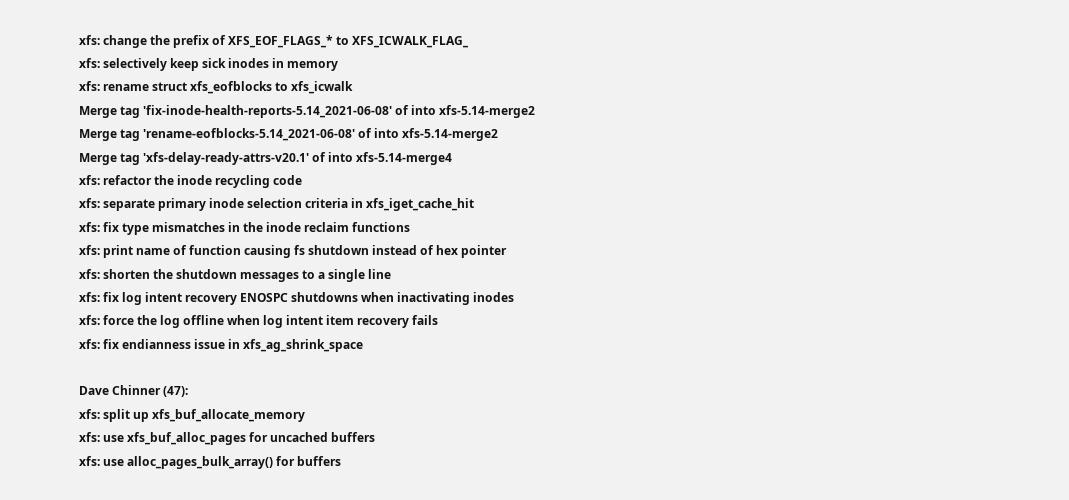xfs: change the prefix of XFS_EOF_FLAGS_* to XFS_ICWALK_FLAG_
xfs: selectively keep sick inodes in memory
xfs: rename struct xfs_eofblocks to xfs_icwalk
Merge tag 'fix-inode-health-reports-5.14_2021-06-08' of into xfs-5.14-merge2
Merge tag 'rename-eofblocks-5.14_2021-06-08' of into xfs-5.14-merge2
Merge tag 'xfs-delay-ready-attrs-v20.1' of into xfs-5.14-merge4
xfs: refactor the inode recycling code
xfs: separate primary inode selection criteria in xfs_iget_cache_hit
xfs: fix type mismatches in the inode reclaim functions
xfs: print name of function causing fs shutdown instead of hex pointer
xfs: shorten the shutdown messages to a single line
xfs: fix log intent recovery ENOSPC shutdowns when inactivating inodes
xfs: force the log offline when log intent item recovery fails
xfs: fix endianness issue in xfs_ag_shrink_space

Dave Chinner (47):
xfs: split up xfs_buf_allocate_memory
xfs: use xfs_buf_alloc_pages for uncached buffers
xfs: use alloc_pages_bulk_array() for buffers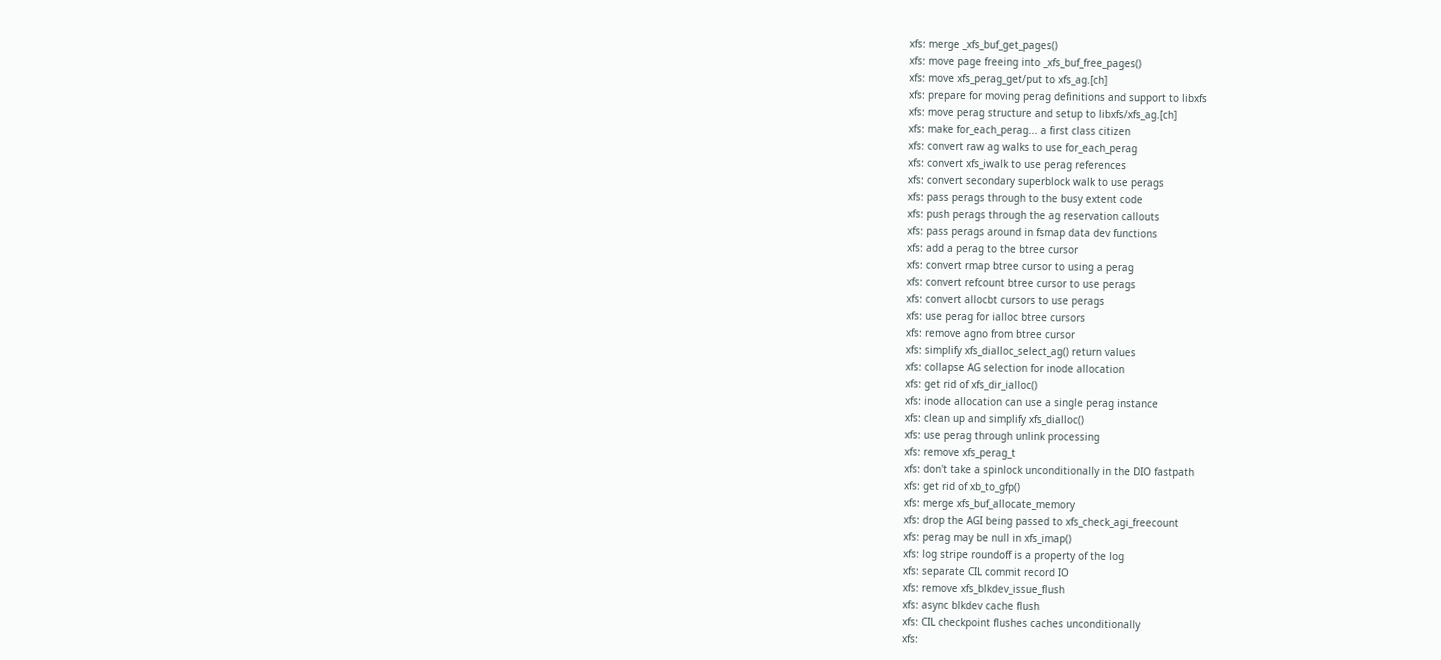xfs: merge _xfs_buf_get_pages()
xfs: move page freeing into _xfs_buf_free_pages()
xfs: move xfs_perag_get/put to xfs_ag.[ch]
xfs: prepare for moving perag definitions and support to libxfs
xfs: move perag structure and setup to libxfs/xfs_ag.[ch]
xfs: make for_each_perag... a first class citizen
xfs: convert raw ag walks to use for_each_perag
xfs: convert xfs_iwalk to use perag references
xfs: convert secondary superblock walk to use perags
xfs: pass perags through to the busy extent code
xfs: push perags through the ag reservation callouts
xfs: pass perags around in fsmap data dev functions
xfs: add a perag to the btree cursor
xfs: convert rmap btree cursor to using a perag
xfs: convert refcount btree cursor to use perags
xfs: convert allocbt cursors to use perags
xfs: use perag for ialloc btree cursors
xfs: remove agno from btree cursor
xfs: simplify xfs_dialloc_select_ag() return values
xfs: collapse AG selection for inode allocation
xfs: get rid of xfs_dir_ialloc()
xfs: inode allocation can use a single perag instance
xfs: clean up and simplify xfs_dialloc()
xfs: use perag through unlink processing
xfs: remove xfs_perag_t
xfs: don't take a spinlock unconditionally in the DIO fastpath
xfs: get rid of xb_to_gfp()
xfs: merge xfs_buf_allocate_memory
xfs: drop the AGI being passed to xfs_check_agi_freecount
xfs: perag may be null in xfs_imap()
xfs: log stripe roundoff is a property of the log
xfs: separate CIL commit record IO
xfs: remove xfs_blkdev_issue_flush
xfs: async blkdev cache flush
xfs: CIL checkpoint flushes caches unconditionally
xfs: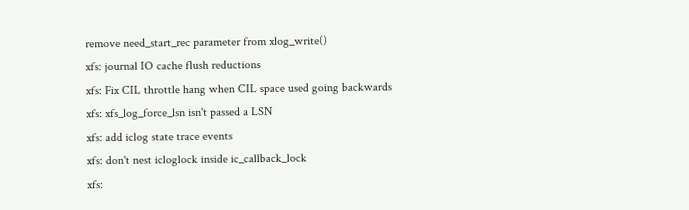remove need_start_rec parameter from xlog_write()
xfs: journal IO cache flush reductions
xfs: Fix CIL throttle hang when CIL space used going backwards
xfs: xfs_log_force_lsn isn't passed a LSN
xfs: add iclog state trace events
xfs: don't nest icloglock inside ic_callback_lock
xfs: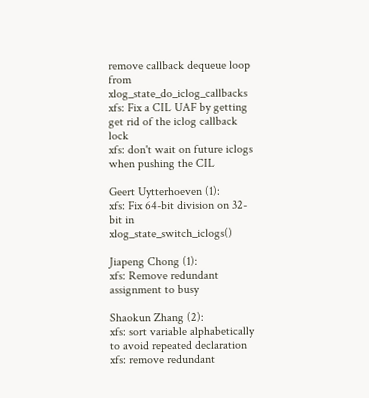remove callback dequeue loop from xlog_state_do_iclog_callbacks
xfs: Fix a CIL UAF by getting get rid of the iclog callback lock
xfs: don't wait on future iclogs when pushing the CIL

Geert Uytterhoeven (1):
xfs: Fix 64-bit division on 32-bit in xlog_state_switch_iclogs()

Jiapeng Chong (1):
xfs: Remove redundant assignment to busy

Shaokun Zhang (2):
xfs: sort variable alphabetically to avoid repeated declaration
xfs: remove redundant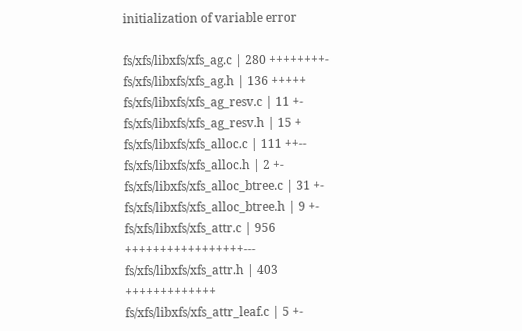initialization of variable error

fs/xfs/libxfs/xfs_ag.c | 280 ++++++++-
fs/xfs/libxfs/xfs_ag.h | 136 +++++
fs/xfs/libxfs/xfs_ag_resv.c | 11 +-
fs/xfs/libxfs/xfs_ag_resv.h | 15 +
fs/xfs/libxfs/xfs_alloc.c | 111 ++--
fs/xfs/libxfs/xfs_alloc.h | 2 +-
fs/xfs/libxfs/xfs_alloc_btree.c | 31 +-
fs/xfs/libxfs/xfs_alloc_btree.h | 9 +-
fs/xfs/libxfs/xfs_attr.c | 956 +++++++++++++++++---
fs/xfs/libxfs/xfs_attr.h | 403 +++++++++++++
fs/xfs/libxfs/xfs_attr_leaf.c | 5 +-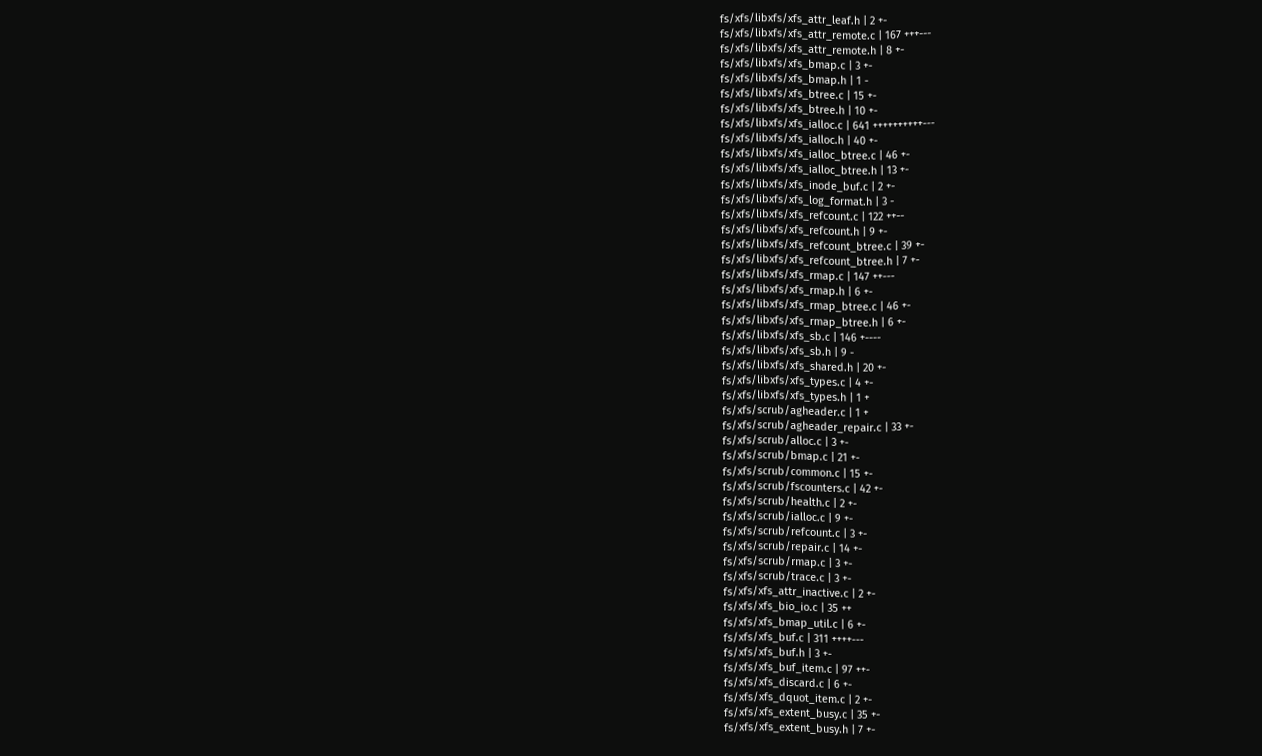fs/xfs/libxfs/xfs_attr_leaf.h | 2 +-
fs/xfs/libxfs/xfs_attr_remote.c | 167 +++---
fs/xfs/libxfs/xfs_attr_remote.h | 8 +-
fs/xfs/libxfs/xfs_bmap.c | 3 +-
fs/xfs/libxfs/xfs_bmap.h | 1 -
fs/xfs/libxfs/xfs_btree.c | 15 +-
fs/xfs/libxfs/xfs_btree.h | 10 +-
fs/xfs/libxfs/xfs_ialloc.c | 641 ++++++++++---
fs/xfs/libxfs/xfs_ialloc.h | 40 +-
fs/xfs/libxfs/xfs_ialloc_btree.c | 46 +-
fs/xfs/libxfs/xfs_ialloc_btree.h | 13 +-
fs/xfs/libxfs/xfs_inode_buf.c | 2 +-
fs/xfs/libxfs/xfs_log_format.h | 3 -
fs/xfs/libxfs/xfs_refcount.c | 122 ++--
fs/xfs/libxfs/xfs_refcount.h | 9 +-
fs/xfs/libxfs/xfs_refcount_btree.c | 39 +-
fs/xfs/libxfs/xfs_refcount_btree.h | 7 +-
fs/xfs/libxfs/xfs_rmap.c | 147 ++---
fs/xfs/libxfs/xfs_rmap.h | 6 +-
fs/xfs/libxfs/xfs_rmap_btree.c | 46 +-
fs/xfs/libxfs/xfs_rmap_btree.h | 6 +-
fs/xfs/libxfs/xfs_sb.c | 146 +----
fs/xfs/libxfs/xfs_sb.h | 9 -
fs/xfs/libxfs/xfs_shared.h | 20 +-
fs/xfs/libxfs/xfs_types.c | 4 +-
fs/xfs/libxfs/xfs_types.h | 1 +
fs/xfs/scrub/agheader.c | 1 +
fs/xfs/scrub/agheader_repair.c | 33 +-
fs/xfs/scrub/alloc.c | 3 +-
fs/xfs/scrub/bmap.c | 21 +-
fs/xfs/scrub/common.c | 15 +-
fs/xfs/scrub/fscounters.c | 42 +-
fs/xfs/scrub/health.c | 2 +-
fs/xfs/scrub/ialloc.c | 9 +-
fs/xfs/scrub/refcount.c | 3 +-
fs/xfs/scrub/repair.c | 14 +-
fs/xfs/scrub/rmap.c | 3 +-
fs/xfs/scrub/trace.c | 3 +-
fs/xfs/xfs_attr_inactive.c | 2 +-
fs/xfs/xfs_bio_io.c | 35 ++
fs/xfs/xfs_bmap_util.c | 6 +-
fs/xfs/xfs_buf.c | 311 ++++---
fs/xfs/xfs_buf.h | 3 +-
fs/xfs/xfs_buf_item.c | 97 ++-
fs/xfs/xfs_discard.c | 6 +-
fs/xfs/xfs_dquot_item.c | 2 +-
fs/xfs/xfs_extent_busy.c | 35 +-
fs/xfs/xfs_extent_busy.h | 7 +-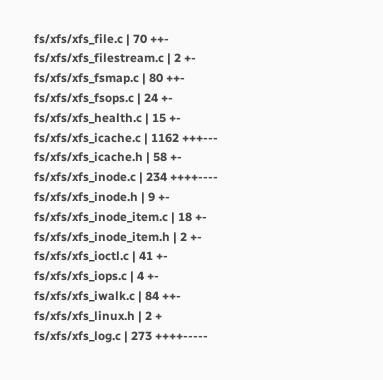fs/xfs/xfs_file.c | 70 ++-
fs/xfs/xfs_filestream.c | 2 +-
fs/xfs/xfs_fsmap.c | 80 ++-
fs/xfs/xfs_fsops.c | 24 +-
fs/xfs/xfs_health.c | 15 +-
fs/xfs/xfs_icache.c | 1162 +++---
fs/xfs/xfs_icache.h | 58 +-
fs/xfs/xfs_inode.c | 234 ++++----
fs/xfs/xfs_inode.h | 9 +-
fs/xfs/xfs_inode_item.c | 18 +-
fs/xfs/xfs_inode_item.h | 2 +-
fs/xfs/xfs_ioctl.c | 41 +-
fs/xfs/xfs_iops.c | 4 +-
fs/xfs/xfs_iwalk.c | 84 ++-
fs/xfs/xfs_linux.h | 2 +
fs/xfs/xfs_log.c | 273 ++++-----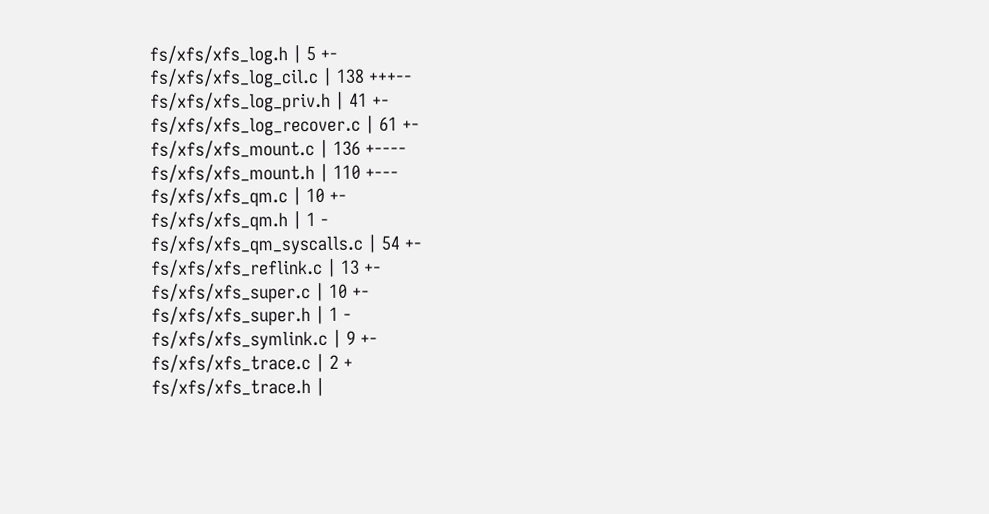fs/xfs/xfs_log.h | 5 +-
fs/xfs/xfs_log_cil.c | 138 +++--
fs/xfs/xfs_log_priv.h | 41 +-
fs/xfs/xfs_log_recover.c | 61 +-
fs/xfs/xfs_mount.c | 136 +----
fs/xfs/xfs_mount.h | 110 +---
fs/xfs/xfs_qm.c | 10 +-
fs/xfs/xfs_qm.h | 1 -
fs/xfs/xfs_qm_syscalls.c | 54 +-
fs/xfs/xfs_reflink.c | 13 +-
fs/xfs/xfs_super.c | 10 +-
fs/xfs/xfs_super.h | 1 -
fs/xfs/xfs_symlink.c | 9 +-
fs/xfs/xfs_trace.c | 2 +
fs/xfs/xfs_trace.h |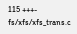115 +++-
fs/xfs/xfs_trans.c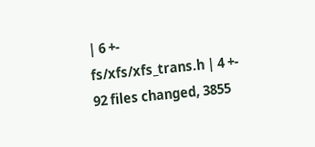| 6 +-
fs/xfs/xfs_trans.h | 4 +-
92 files changed, 3855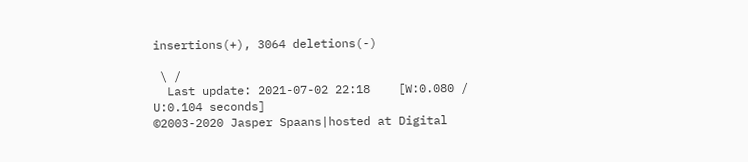insertions(+), 3064 deletions(-)

 \ /
  Last update: 2021-07-02 22:18    [W:0.080 / U:0.104 seconds]
©2003-2020 Jasper Spaans|hosted at Digital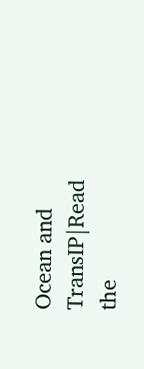Ocean and TransIP|Read the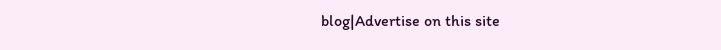blog|Advertise on this site